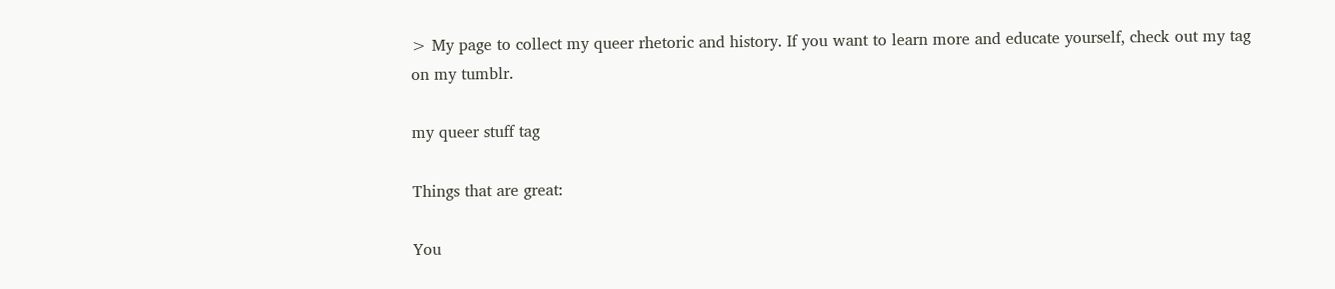> My page to collect my queer rhetoric and history. If you want to learn more and educate yourself, check out my tag on my tumblr.

my queer stuff tag

Things that are great:

You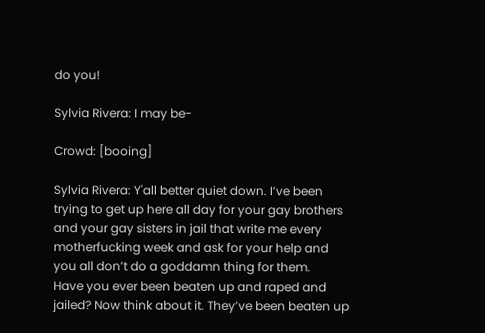do you!

Sylvia Rivera: I may be-

Crowd: [booing]

Sylvia Rivera: Y'all better quiet down. I’ve been trying to get up here all day for your gay brothers and your gay sisters in jail that write me every motherfucking week and ask for your help and you all don’t do a goddamn thing for them.
Have you ever been beaten up and raped and jailed? Now think about it. They’ve been beaten up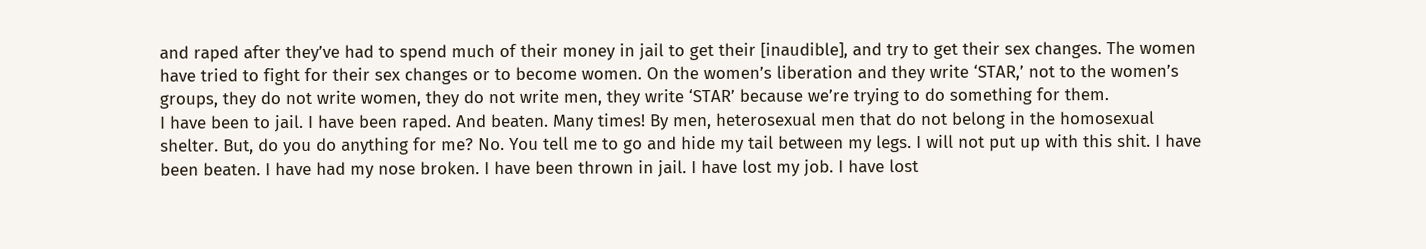and raped after they’ve had to spend much of their money in jail to get their [inaudible], and try to get their sex changes. The women have tried to fight for their sex changes or to become women. On the women’s liberation and they write ‘STAR,’ not to the women’s groups, they do not write women, they do not write men, they write ‘STAR’ because we’re trying to do something for them.
I have been to jail. I have been raped. And beaten. Many times! By men, heterosexual men that do not belong in the homosexual shelter. But, do you do anything for me? No. You tell me to go and hide my tail between my legs. I will not put up with this shit. I have been beaten. I have had my nose broken. I have been thrown in jail. I have lost my job. I have lost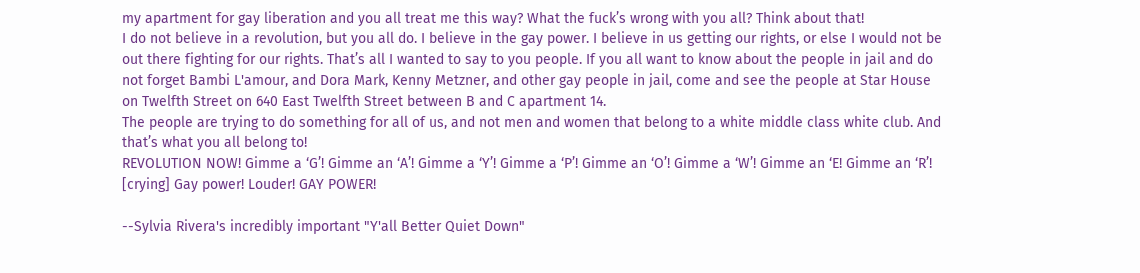my apartment for gay liberation and you all treat me this way? What the fuck’s wrong with you all? Think about that!
I do not believe in a revolution, but you all do. I believe in the gay power. I believe in us getting our rights, or else I would not be out there fighting for our rights. That’s all I wanted to say to you people. If you all want to know about the people in jail and do not forget Bambi L'amour, and Dora Mark, Kenny Metzner, and other gay people in jail, come and see the people at Star House on Twelfth Street on 640 East Twelfth Street between B and C apartment 14.
The people are trying to do something for all of us, and not men and women that belong to a white middle class white club. And that’s what you all belong to!
REVOLUTION NOW! Gimme a ‘G’! Gimme an ‘A’! Gimme a ‘Y’! Gimme a ‘P’! Gimme an ‘O’! Gimme a ‘W’! Gimme an ‘E! Gimme an ‘R’! [crying] Gay power! Louder! GAY POWER!

--Sylvia Rivera's incredibly important "Y'all Better Quiet Down"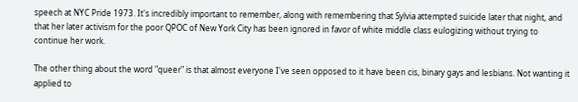speech at NYC Pride 1973. It's incredibly important to remember, along with remembering that Sylvia attempted suicide later that night, and that her later activism for the poor QPOC of New York City has been ignored in favor of white middle class eulogizing without trying to continue her work.

The other thing about the word "queer" is that almost everyone I've seen opposed to it have been cis, binary gays and lesbians. Not wanting it applied to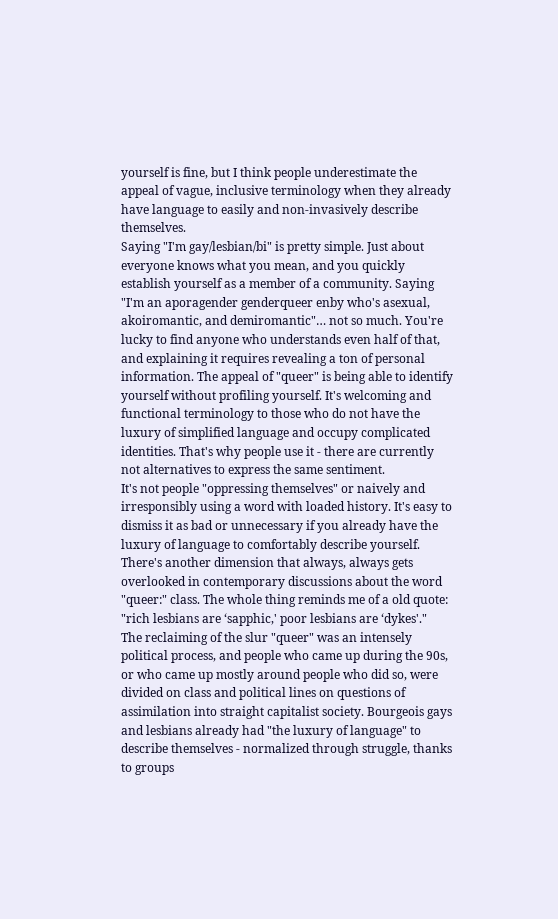yourself is fine, but I think people underestimate the appeal of vague, inclusive terminology when they already have language to easily and non-invasively describe themselves.
Saying "I'm gay/lesbian/bi" is pretty simple. Just about everyone knows what you mean, and you quickly establish yourself as a member of a community. Saying "I'm an aporagender genderqueer enby who's asexual, akoiromantic, and demiromantic"… not so much. You're lucky to find anyone who understands even half of that, and explaining it requires revealing a ton of personal information. The appeal of "queer" is being able to identify yourself without profiling yourself. It's welcoming and functional terminology to those who do not have the luxury of simplified language and occupy complicated identities. That's why people use it - there are currently not alternatives to express the same sentiment.
It's not people "oppressing themselves" or naively and irresponsibly using a word with loaded history. It's easy to dismiss it as bad or unnecessary if you already have the luxury of language to comfortably describe yourself.
There's another dimension that always, always gets overlooked in contemporary discussions about the word "queer:" class. The whole thing reminds me of a old quote: "rich lesbians are ‘sapphic,' poor lesbians are ‘dykes'."
The reclaiming of the slur "queer" was an intensely political process, and people who came up during the 90s, or who came up mostly around people who did so, were divided on class and political lines on questions of assimilation into straight capitalist society. Bourgeois gays and lesbians already had "the luxury of language" to describe themselves - normalized through struggle, thanks to groups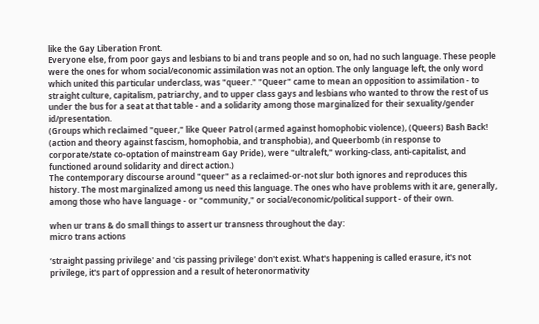like the Gay Liberation Front.
Everyone else, from poor gays and lesbians to bi and trans people and so on, had no such language. These people were the ones for whom social/economic assimilation was not an option. The only language left, the only word which united this particular underclass, was "queer." "Queer" came to mean an opposition to assimilation - to straight culture, capitalism, patriarchy, and to upper class gays and lesbians who wanted to throw the rest of us under the bus for a seat at that table - and a solidarity among those marginalized for their sexuality/gender id/presentation.
(Groups which reclaimed "queer," like Queer Patrol (armed against homophobic violence), (Queers) Bash Back! (action and theory against fascism, homophobia, and transphobia), and Queerbomb (in response to corporate/state co-optation of mainstream Gay Pride), were "ultraleft," working-class, anti-capitalist, and functioned around solidarity and direct action.)
The contemporary discourse around "queer" as a reclaimed-or-not slur both ignores and reproduces this history. The most marginalized among us need this language. The ones who have problems with it are, generally, among those who have language - or "community," or social/economic/political support - of their own.

when ur trans & do small things to assert ur transness throughout the day:
micro trans actions

‘straight passing privilege' and 'cis passing privilege' don't exist. What's happening is called erasure, it's not privilege, it's part of oppression and a result of heteronormativity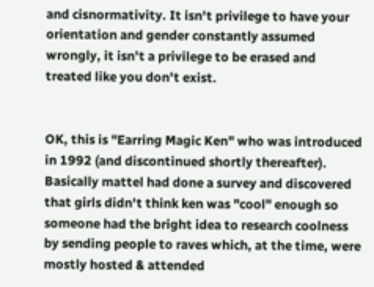and cisnormativity. It isn't privilege to have your orientation and gender constantly assumed wrongly, it isn't a privilege to be erased and treated like you don't exist.


OK, this is "Earring Magic Ken" who was introduced in 1992 (and discontinued shortly thereafter). Basically mattel had done a survey and discovered that girls didn't think ken was "cool" enough so someone had the bright idea to research coolness by sending people to raves which, at the time, were mostly hosted & attended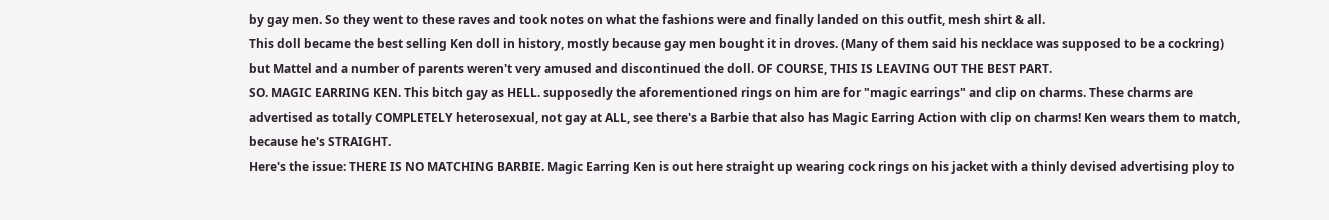by gay men. So they went to these raves and took notes on what the fashions were and finally landed on this outfit, mesh shirt & all.
This doll became the best selling Ken doll in history, mostly because gay men bought it in droves. (Many of them said his necklace was supposed to be a cockring) but Mattel and a number of parents weren't very amused and discontinued the doll. OF COURSE, THIS IS LEAVING OUT THE BEST PART.
SO. MAGIC EARRING KEN. This bitch gay as HELL. supposedly the aforementioned rings on him are for "magic earrings" and clip on charms. These charms are advertised as totally COMPLETELY heterosexual, not gay at ALL, see there's a Barbie that also has Magic Earring Action with clip on charms! Ken wears them to match, because he's STRAIGHT.
Here's the issue: THERE IS NO MATCHING BARBIE. Magic Earring Ken is out here straight up wearing cock rings on his jacket with a thinly devised advertising ploy to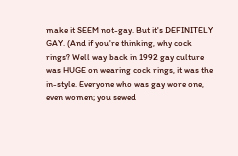make it SEEM not-gay. But it's DEFINITELY GAY. (And if you're thinking, why cock rings? Well way back in 1992 gay culture was HUGE on wearing cock rings, it was the in-style. Everyone who was gay wore one, even women; you sewed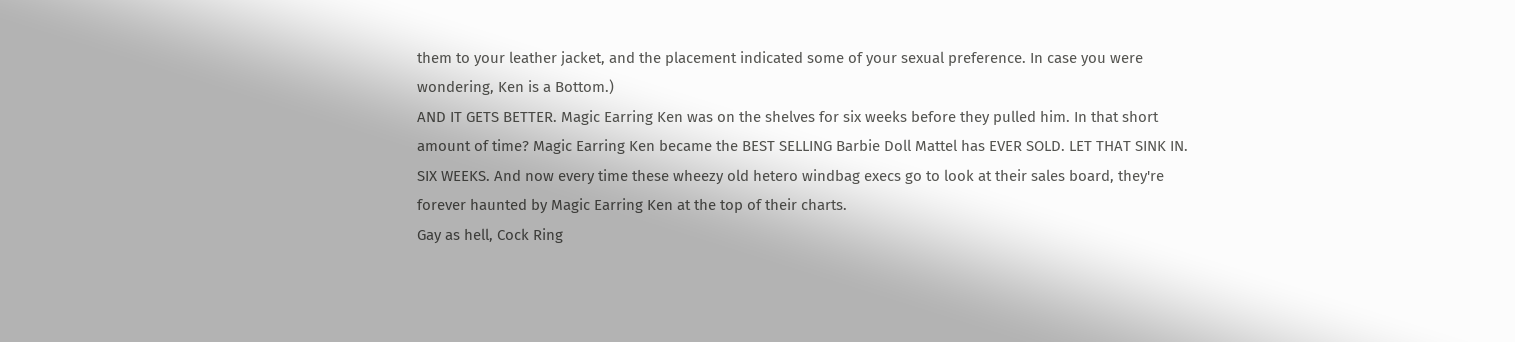them to your leather jacket, and the placement indicated some of your sexual preference. In case you were wondering, Ken is a Bottom.)
AND IT GETS BETTER. Magic Earring Ken was on the shelves for six weeks before they pulled him. In that short amount of time? Magic Earring Ken became the BEST SELLING Barbie Doll Mattel has EVER SOLD. LET THAT SINK IN. SIX WEEKS. And now every time these wheezy old hetero windbag execs go to look at their sales board, they're forever haunted by Magic Earring Ken at the top of their charts.
Gay as hell, Cock Ring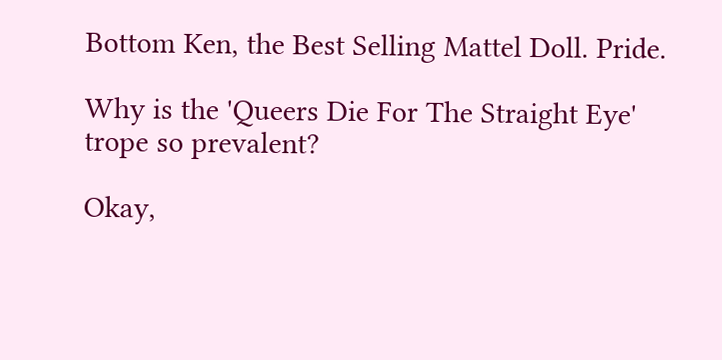Bottom Ken, the Best Selling Mattel Doll. Pride.

Why is the 'Queers Die For The Straight Eye' trope so prevalent?

Okay,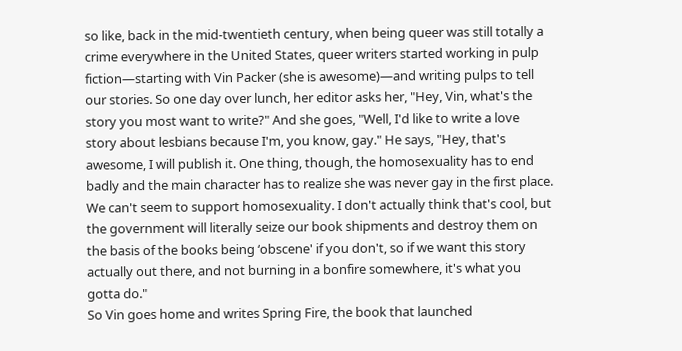so like, back in the mid-twentieth century, when being queer was still totally a crime everywhere in the United States, queer writers started working in pulp fiction—starting with Vin Packer (she is awesome)—and writing pulps to tell our stories. So one day over lunch, her editor asks her, "Hey, Vin, what's the story you most want to write?" And she goes, "Well, I'd like to write a love story about lesbians because I'm, you know, gay." He says, "Hey, that's awesome, I will publish it. One thing, though, the homosexuality has to end badly and the main character has to realize she was never gay in the first place. We can't seem to support homosexuality. I don't actually think that's cool, but the government will literally seize our book shipments and destroy them on the basis of the books being ‘obscene' if you don't, so if we want this story actually out there, and not burning in a bonfire somewhere, it's what you gotta do."
So Vin goes home and writes Spring Fire, the book that launched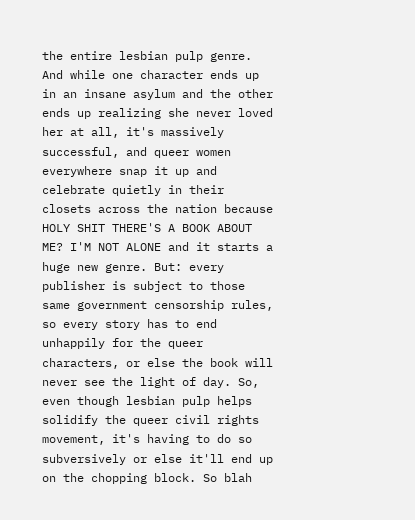the entire lesbian pulp genre. And while one character ends up in an insane asylum and the other ends up realizing she never loved her at all, it's massively successful, and queer women everywhere snap it up and celebrate quietly in their closets across the nation because HOLY SHIT THERE'S A BOOK ABOUT ME? I'M NOT ALONE and it starts a huge new genre. But: every publisher is subject to those same government censorship rules, so every story has to end unhappily for the queer characters, or else the book will never see the light of day. So, even though lesbian pulp helps solidify the queer civil rights movement, it's having to do so subversively or else it'll end up on the chopping block. So blah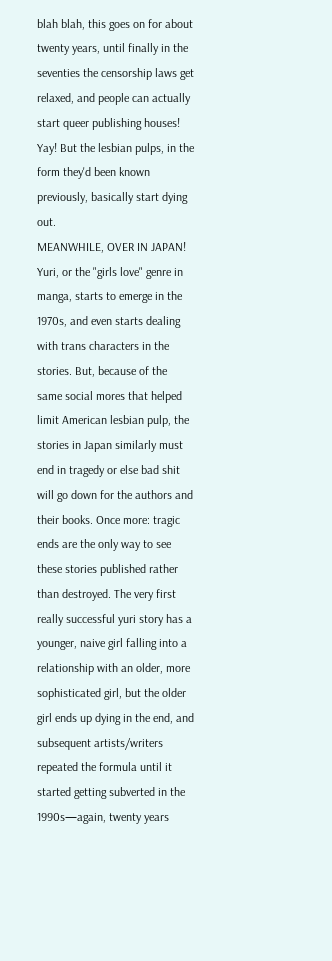blah blah, this goes on for about twenty years, until finally in the seventies the censorship laws get relaxed, and people can actually start queer publishing houses! Yay! But the lesbian pulps, in the form they'd been known previously, basically start dying out.
MEANWHILE, OVER IN JAPAN! Yuri, or the "girls love" genre in manga, starts to emerge in the 1970s, and even starts dealing with trans characters in the stories. But, because of the same social mores that helped limit American lesbian pulp, the stories in Japan similarly must end in tragedy or else bad shit will go down for the authors and their books. Once more: tragic ends are the only way to see these stories published rather than destroyed. The very first really successful yuri story has a younger, naive girl falling into a relationship with an older, more sophisticated girl, but the older girl ends up dying in the end, and subsequent artists/writers repeated the formula until it started getting subverted in the 1990s—again, twenty years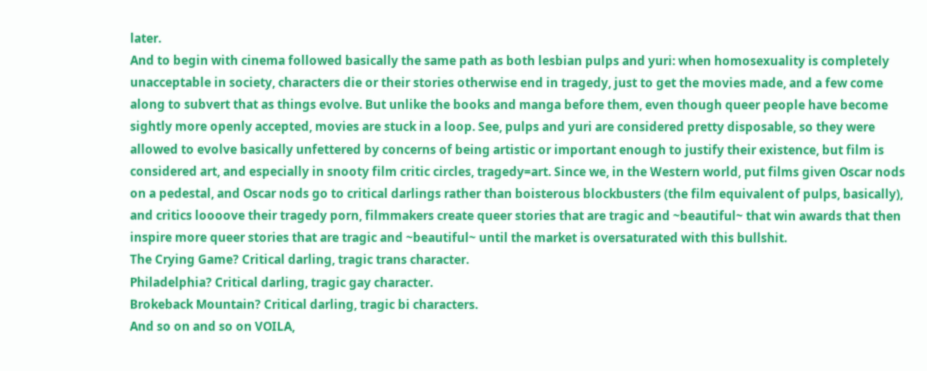later.
And to begin with cinema followed basically the same path as both lesbian pulps and yuri: when homosexuality is completely unacceptable in society, characters die or their stories otherwise end in tragedy, just to get the movies made, and a few come along to subvert that as things evolve. But unlike the books and manga before them, even though queer people have become sightly more openly accepted, movies are stuck in a loop. See, pulps and yuri are considered pretty disposable, so they were allowed to evolve basically unfettered by concerns of being artistic or important enough to justify their existence, but film is considered art, and especially in snooty film critic circles, tragedy=art. Since we, in the Western world, put films given Oscar nods on a pedestal, and Oscar nods go to critical darlings rather than boisterous blockbusters (the film equivalent of pulps, basically), and critics loooove their tragedy porn, filmmakers create queer stories that are tragic and ~beautiful~ that win awards that then inspire more queer stories that are tragic and ~beautiful~ until the market is oversaturated with this bullshit.
The Crying Game? Critical darling, tragic trans character.
Philadelphia? Critical darling, tragic gay character.
Brokeback Mountain? Critical darling, tragic bi characters.
And so on and so on VOILA,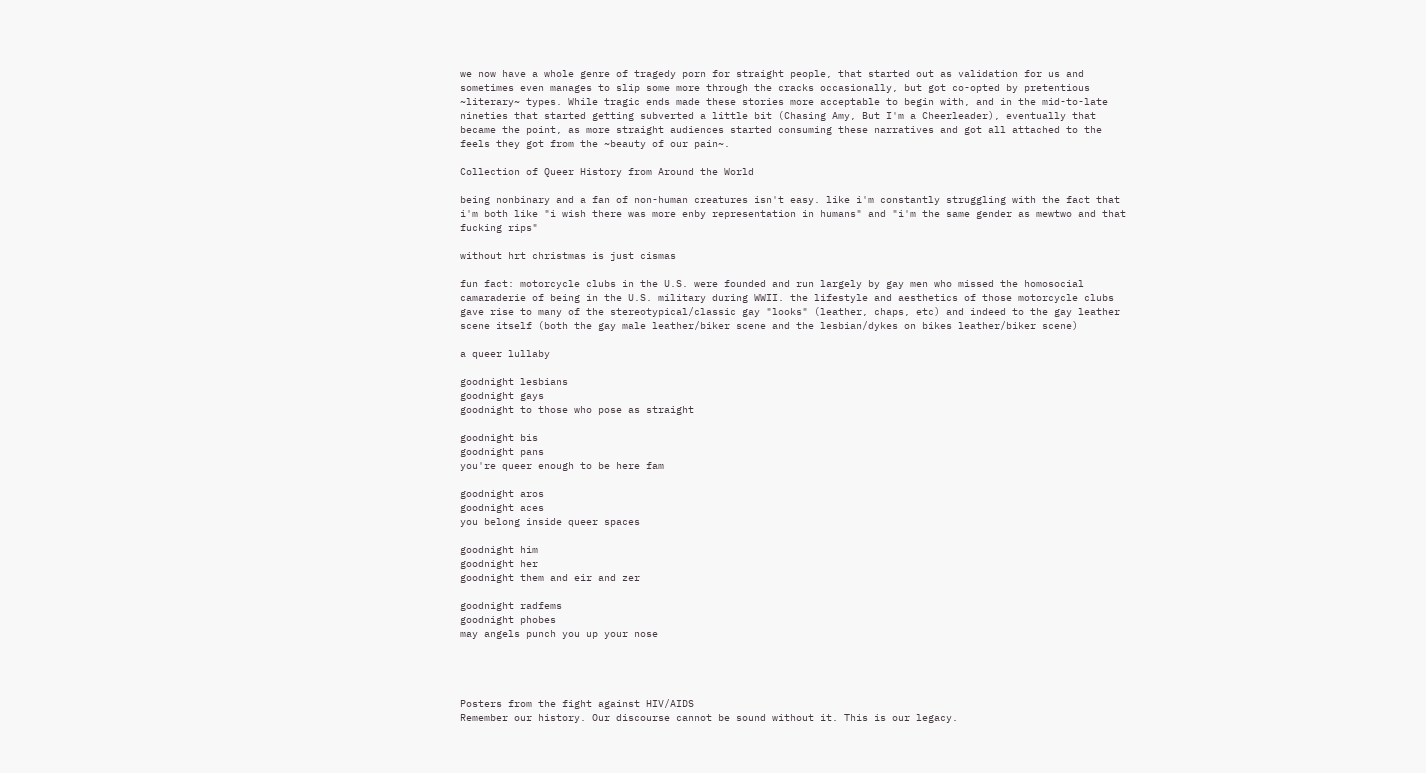we now have a whole genre of tragedy porn for straight people, that started out as validation for us and sometimes even manages to slip some more through the cracks occasionally, but got co-opted by pretentious ~literary~ types. While tragic ends made these stories more acceptable to begin with, and in the mid-to-late nineties that started getting subverted a little bit (Chasing Amy, But I'm a Cheerleader), eventually that became the point, as more straight audiences started consuming these narratives and got all attached to the feels they got from the ~beauty of our pain~.

Collection of Queer History from Around the World

being nonbinary and a fan of non-human creatures isn't easy. like i'm constantly struggling with the fact that i'm both like "i wish there was more enby representation in humans" and "i'm the same gender as mewtwo and that fucking rips"

without hrt christmas is just cismas

fun fact: motorcycle clubs in the U.S. were founded and run largely by gay men who missed the homosocial camaraderie of being in the U.S. military during WWII. the lifestyle and aesthetics of those motorcycle clubs gave rise to many of the stereotypical/classic gay "looks" (leather, chaps, etc) and indeed to the gay leather scene itself (both the gay male leather/biker scene and the lesbian/dykes on bikes leather/biker scene)

a queer lullaby

goodnight lesbians
goodnight gays
goodnight to those who pose as straight

goodnight bis
goodnight pans
you're queer enough to be here fam

goodnight aros
goodnight aces
you belong inside queer spaces

goodnight him
goodnight her
goodnight them and eir and zer

goodnight radfems
goodnight phobes
may angels punch you up your nose




Posters from the fight against HIV/AIDS
Remember our history. Our discourse cannot be sound without it. This is our legacy.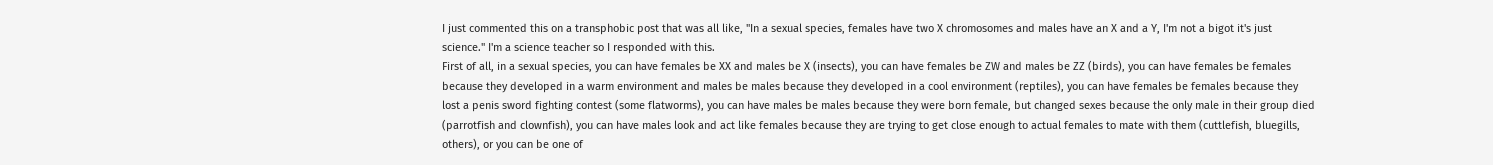I just commented this on a transphobic post that was all like, "In a sexual species, females have two X chromosomes and males have an X and a Y, I'm not a bigot it's just science." I'm a science teacher so I responded with this.
First of all, in a sexual species, you can have females be XX and males be X (insects), you can have females be ZW and males be ZZ (birds), you can have females be females because they developed in a warm environment and males be males because they developed in a cool environment (reptiles), you can have females be females because they lost a penis sword fighting contest (some flatworms), you can have males be males because they were born female, but changed sexes because the only male in their group died (parrotfish and clownfish), you can have males look and act like females because they are trying to get close enough to actual females to mate with them (cuttlefish, bluegills, others), or you can be one of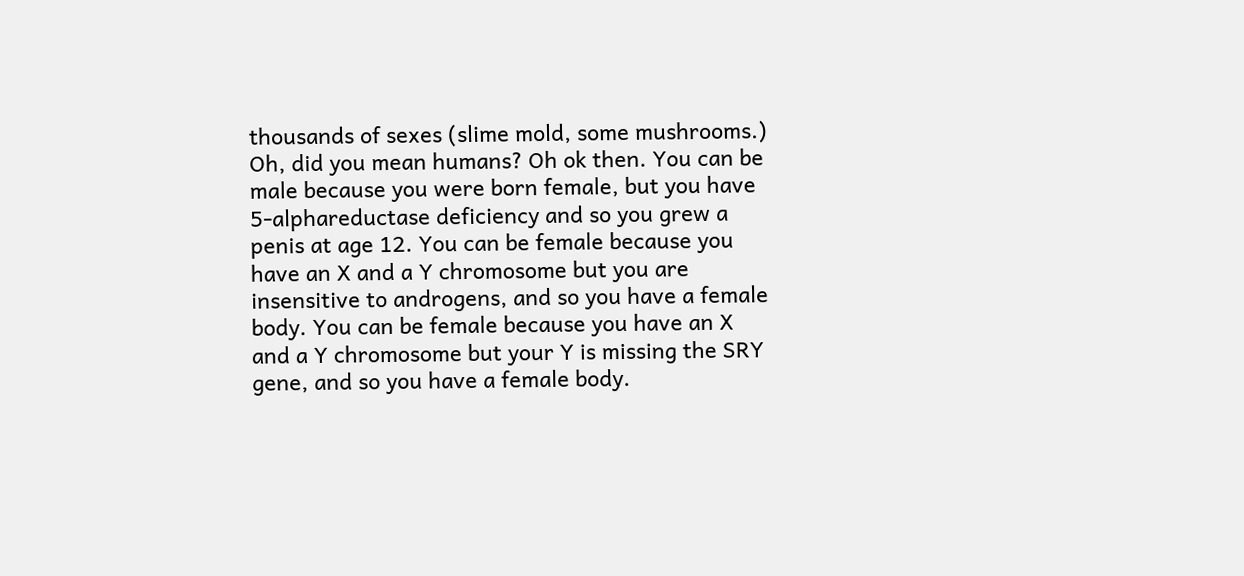thousands of sexes (slime mold, some mushrooms.) Oh, did you mean humans? Oh ok then. You can be male because you were born female, but you have 5-alphareductase deficiency and so you grew a penis at age 12. You can be female because you have an X and a Y chromosome but you are insensitive to androgens, and so you have a female body. You can be female because you have an X and a Y chromosome but your Y is missing the SRY gene, and so you have a female body.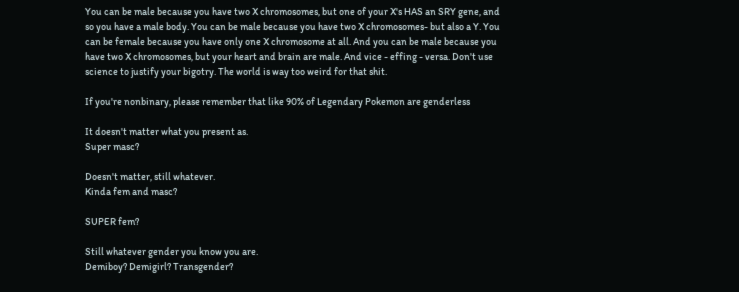You can be male because you have two X chromosomes, but one of your X's HAS an SRY gene, and so you have a male body. You can be male because you have two X chromosomes- but also a Y. You can be female because you have only one X chromosome at all. And you can be male because you have two X chromosomes, but your heart and brain are male. And vice - effing - versa. Don't use science to justify your bigotry. The world is way too weird for that shit.

If you're nonbinary, please remember that like 90% of Legendary Pokemon are genderless

It doesn't matter what you present as.
Super masc?

Doesn't matter, still whatever.
Kinda fem and masc?

SUPER fem?

Still whatever gender you know you are.
Demiboy? Demigirl? Transgender?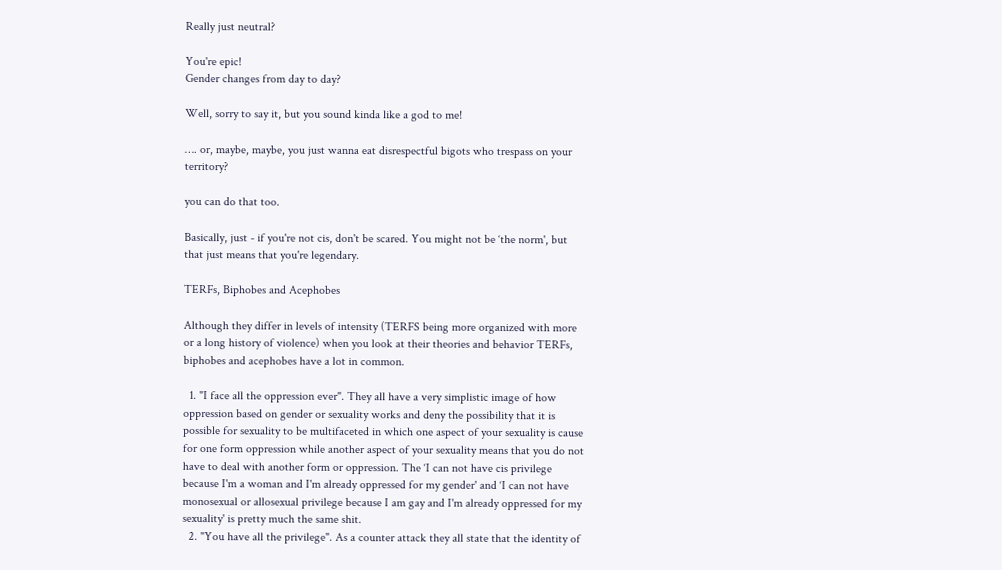Really just neutral?

You're epic!
Gender changes from day to day?

Well, sorry to say it, but you sound kinda like a god to me!

…. or, maybe, maybe, you just wanna eat disrespectful bigots who trespass on your territory?

you can do that too.

Basically, just - if you're not cis, don't be scared. You might not be ‘the norm', but that just means that you're legendary.

TERFs, Biphobes and Acephobes

Although they differ in levels of intensity (TERFS being more organized with more or a long history of violence) when you look at their theories and behavior TERFs, biphobes and acephobes have a lot in common.

  1. "I face all the oppression ever". They all have a very simplistic image of how oppression based on gender or sexuality works and deny the possibility that it is possible for sexuality to be multifaceted in which one aspect of your sexuality is cause for one form oppression while another aspect of your sexuality means that you do not have to deal with another form or oppression. The ‘I can not have cis privilege because I'm a woman and I'm already oppressed for my gender' and ‘I can not have monosexual or allosexual privilege because I am gay and I'm already oppressed for my sexuality' is pretty much the same shit.
  2. "You have all the privilege". As a counter attack they all state that the identity of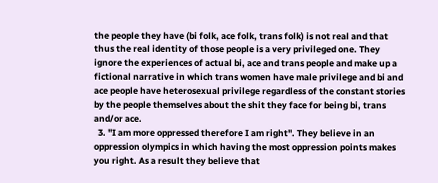the people they have (bi folk, ace folk, trans folk) is not real and that thus the real identity of those people is a very privileged one. They ignore the experiences of actual bi, ace and trans people and make up a fictional narrative in which trans women have male privilege and bi and ace people have heterosexual privilege regardless of the constant stories by the people themselves about the shit they face for being bi, trans and/or ace.
  3. "I am more oppressed therefore I am right". They believe in an oppression olympics in which having the most oppression points makes you right. As a result they believe that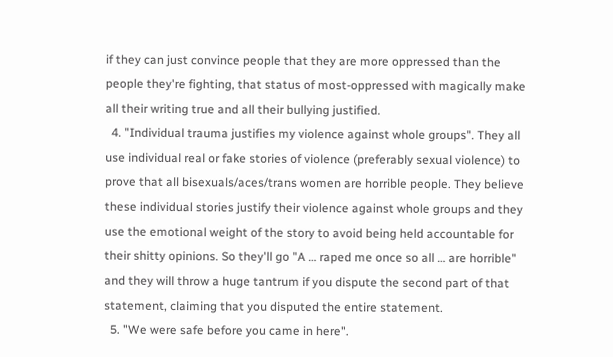if they can just convince people that they are more oppressed than the people they're fighting, that status of most-oppressed with magically make all their writing true and all their bullying justified.
  4. "Individual trauma justifies my violence against whole groups". They all use individual real or fake stories of violence (preferably sexual violence) to prove that all bisexuals/aces/trans women are horrible people. They believe these individual stories justify their violence against whole groups and they use the emotional weight of the story to avoid being held accountable for their shitty opinions. So they'll go "A … raped me once so all … are horrible" and they will throw a huge tantrum if you dispute the second part of that statement, claiming that you disputed the entire statement.
  5. "We were safe before you came in here".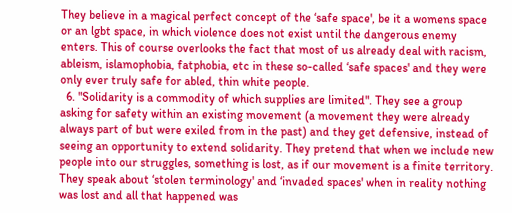They believe in a magical perfect concept of the ‘safe space', be it a womens space or an lgbt space, in which violence does not exist until the dangerous enemy enters. This of course overlooks the fact that most of us already deal with racism, ableism, islamophobia, fatphobia, etc in these so-called ‘safe spaces' and they were only ever truly safe for abled, thin white people.
  6. "Solidarity is a commodity of which supplies are limited". They see a group asking for safety within an existing movement (a movement they were already always part of but were exiled from in the past) and they get defensive, instead of seeing an opportunity to extend solidarity. They pretend that when we include new people into our struggles, something is lost, as if our movement is a finite territory. They speak about ‘stolen terminology' and ‘invaded spaces' when in reality nothing was lost and all that happened was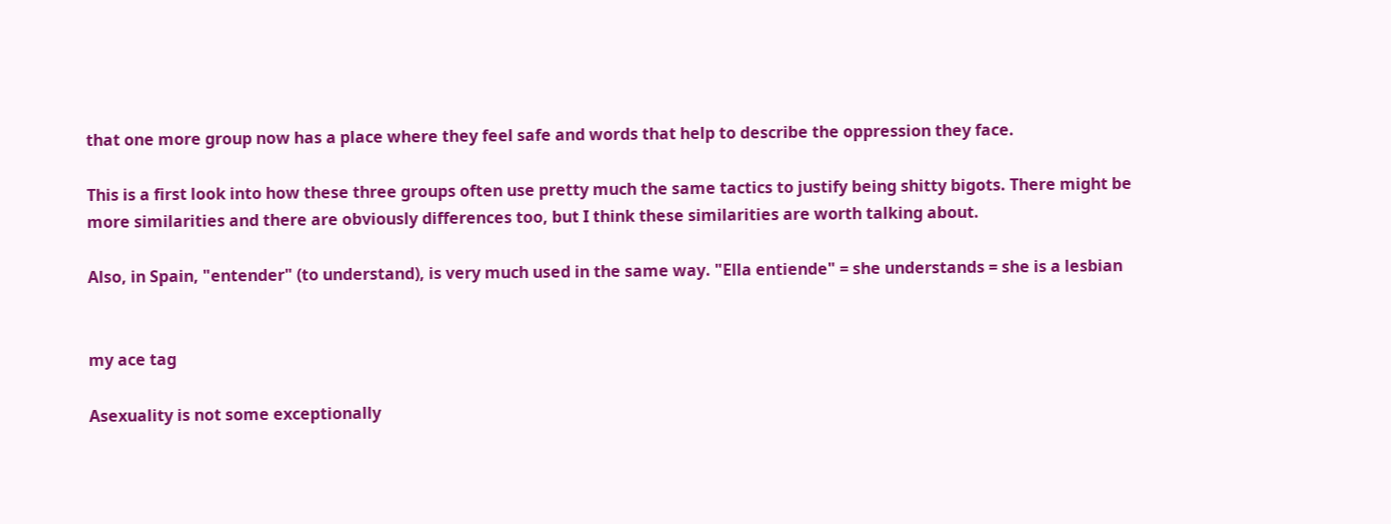that one more group now has a place where they feel safe and words that help to describe the oppression they face.

This is a first look into how these three groups often use pretty much the same tactics to justify being shitty bigots. There might be more similarities and there are obviously differences too, but I think these similarities are worth talking about.

Also, in Spain, "entender" (to understand), is very much used in the same way. "Ella entiende" = she understands = she is a lesbian


my ace tag

Asexuality is not some exceptionally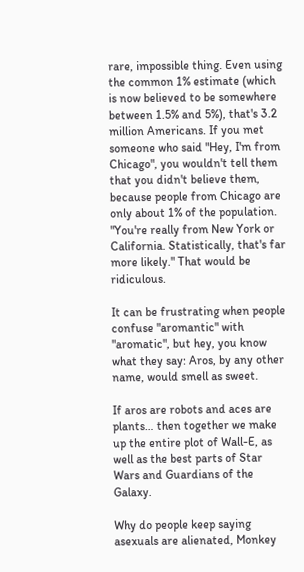rare, impossible thing. Even using the common 1% estimate (which is now believed to be somewhere between 1.5% and 5%), that's 3.2 million Americans. If you met someone who said "Hey, I'm from Chicago", you wouldn't tell them that you didn't believe them, because people from Chicago are only about 1% of the population. "You're really from New York or California. Statistically, that's far more likely." That would be ridiculous.

It can be frustrating when people confuse "aromantic" with "aromatic", but hey, you know what they say: Aros, by any other name, would smell as sweet.

If aros are robots and aces are plants… then together we make up the entire plot of Wall-E, as well as the best parts of Star Wars and Guardians of the Galaxy.

Why do people keep saying asexuals are alienated, Monkey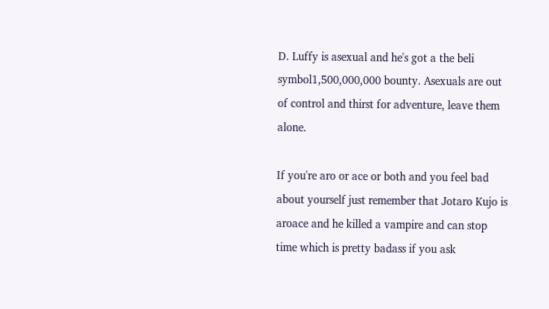D. Luffy is asexual and he's got a the beli symbol1,500,000,000 bounty. Asexuals are out of control and thirst for adventure, leave them alone.

If you're aro or ace or both and you feel bad about yourself just remember that Jotaro Kujo is aroace and he killed a vampire and can stop time which is pretty badass if you ask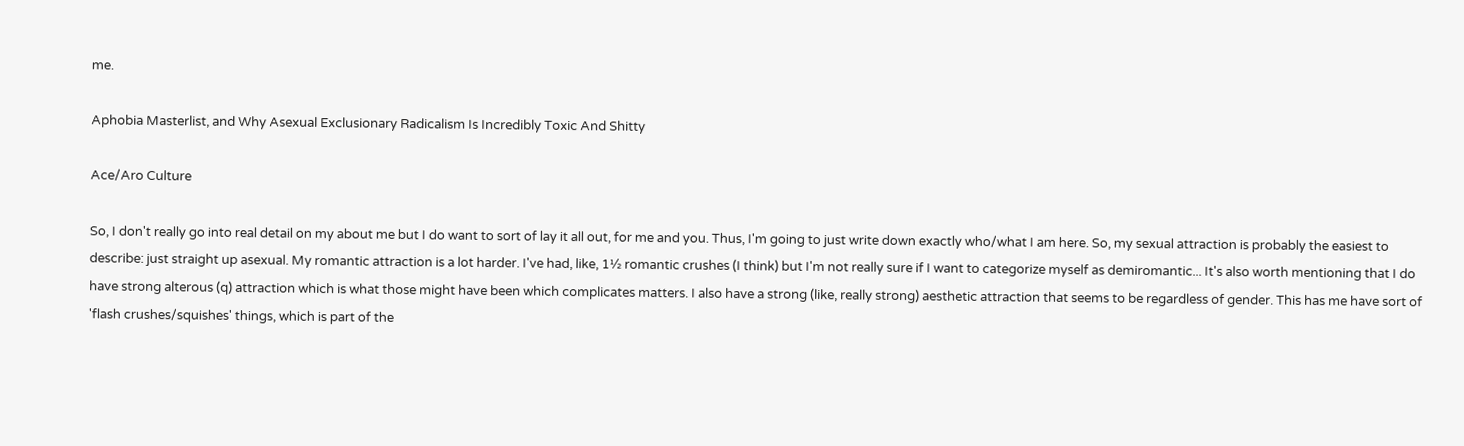me.

Aphobia Masterlist, and Why Asexual Exclusionary Radicalism Is Incredibly Toxic And Shitty

Ace/Aro Culture

So, I don't really go into real detail on my about me but I do want to sort of lay it all out, for me and you. Thus, I'm going to just write down exactly who/what I am here. So, my sexual attraction is probably the easiest to describe: just straight up asexual. My romantic attraction is a lot harder. I've had, like, 1½ romantic crushes (I think) but I'm not really sure if I want to categorize myself as demiromantic... It's also worth mentioning that I do have strong alterous (q) attraction which is what those might have been which complicates matters. I also have a strong (like, really strong) aesthetic attraction that seems to be regardless of gender. This has me have sort of 'flash crushes/squishes' things, which is part of the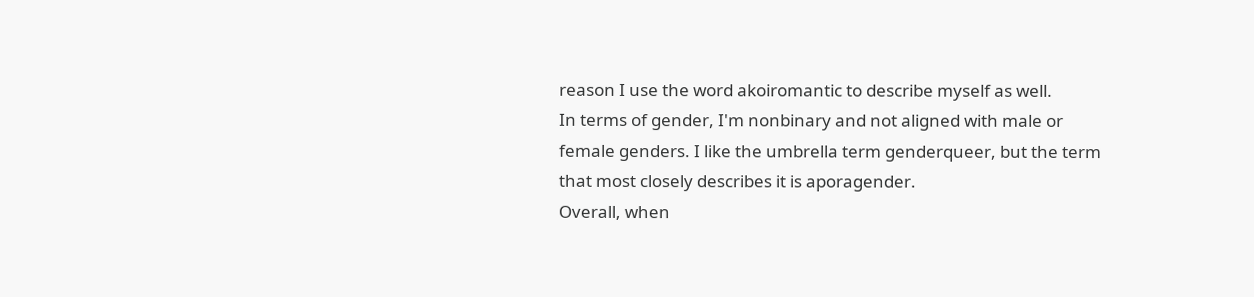reason I use the word akoiromantic to describe myself as well.
In terms of gender, I'm nonbinary and not aligned with male or female genders. I like the umbrella term genderqueer, but the term that most closely describes it is aporagender.
Overall, when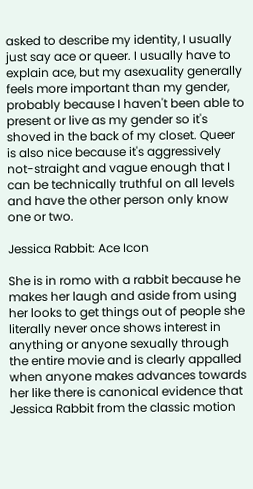asked to describe my identity, I usually just say ace or queer. I usually have to explain ace, but my asexuality generally feels more important than my gender, probably because I haven't been able to present or live as my gender so it's shoved in the back of my closet. Queer is also nice because it's aggressively not-straight and vague enough that I can be technically truthful on all levels and have the other person only know one or two.

Jessica Rabbit: Ace Icon

She is in romo with a rabbit because he makes her laugh and aside from using her looks to get things out of people she literally never once shows interest in anything or anyone sexually through the entire movie and is clearly appalled when anyone makes advances towards her like there is canonical evidence that Jessica Rabbit from the classic motion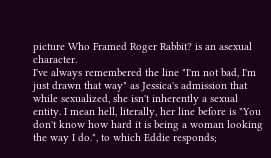picture Who Framed Roger Rabbit? is an asexual character.
I've always remembered the line "I'm not bad, I'm just drawn that way" as Jessica's admission that while sexualized, she isn't inherently a sexual entity. I mean hell, literally, her line before is "You don't know how hard it is being a woman looking the way I do.", to which Eddie responds;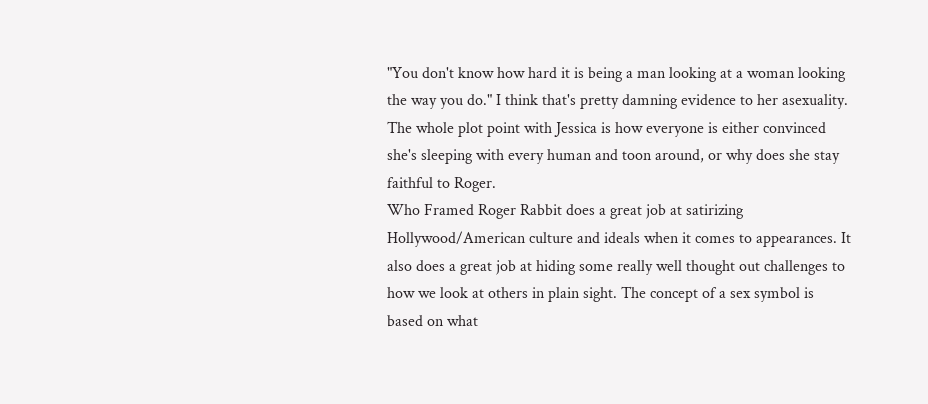"You don't know how hard it is being a man looking at a woman looking the way you do." I think that's pretty damning evidence to her asexuality. The whole plot point with Jessica is how everyone is either convinced she's sleeping with every human and toon around, or why does she stay faithful to Roger.
Who Framed Roger Rabbit does a great job at satirizing Hollywood/American culture and ideals when it comes to appearances. It also does a great job at hiding some really well thought out challenges to how we look at others in plain sight. The concept of a sex symbol is based on what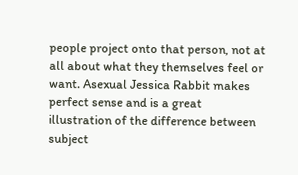people project onto that person, not at all about what they themselves feel or want. Asexual Jessica Rabbit makes perfect sense and is a great illustration of the difference between subject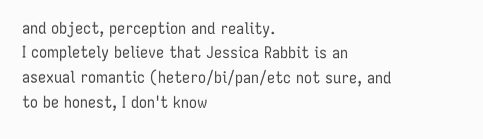and object, perception and reality.
I completely believe that Jessica Rabbit is an asexual romantic (hetero/bi/pan/etc not sure, and to be honest, I don't know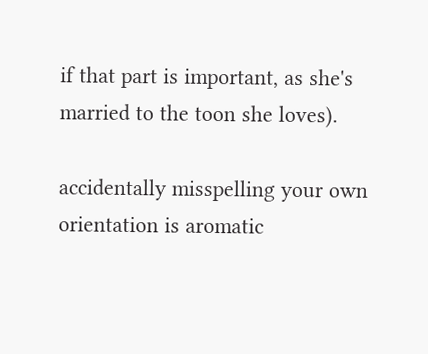if that part is important, as she's married to the toon she loves).

accidentally misspelling your own orientation is aromatic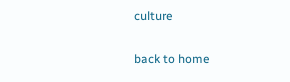culture

back to home